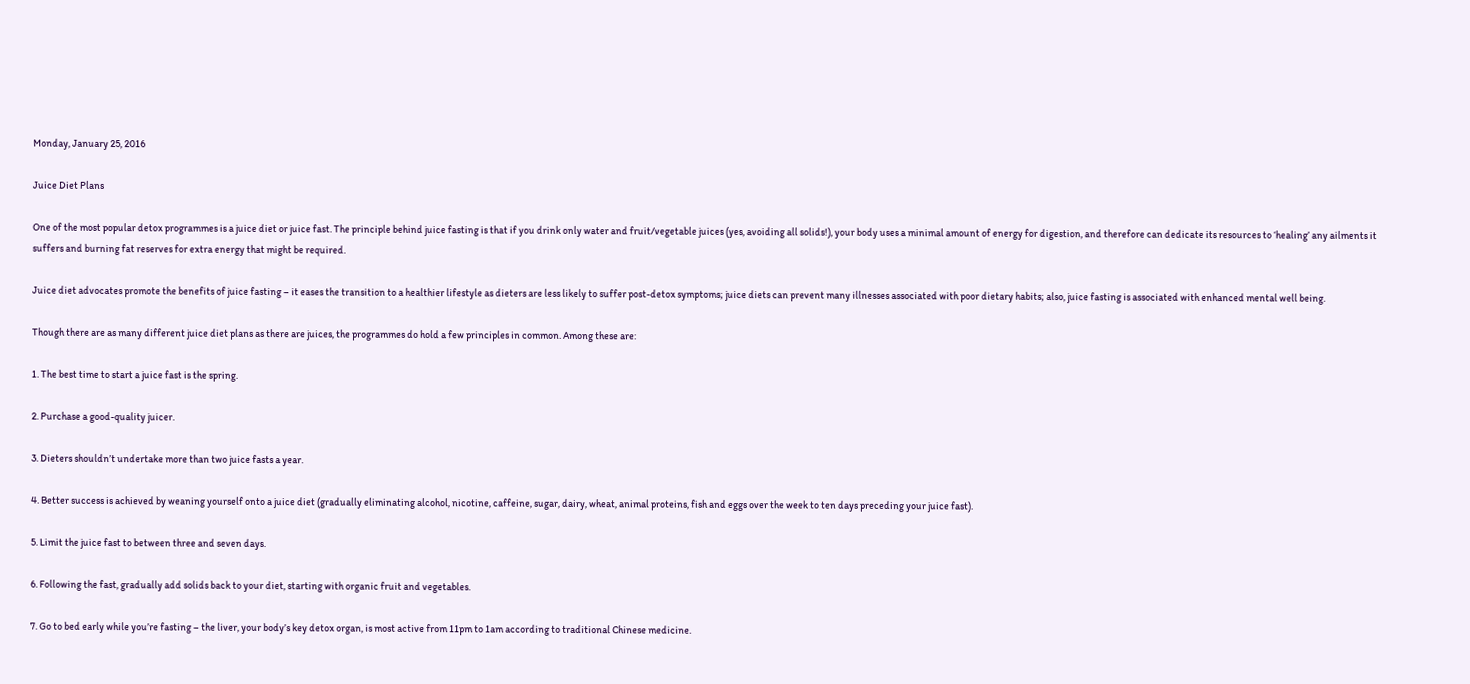Monday, January 25, 2016

Juice Diet Plans

One of the most popular detox programmes is a juice diet or juice fast. The principle behind juice fasting is that if you drink only water and fruit/vegetable juices (yes, avoiding all solids!), your body uses a minimal amount of energy for digestion, and therefore can dedicate its resources to ‘healing’ any ailments it suffers and burning fat reserves for extra energy that might be required.

Juice diet advocates promote the benefits of juice fasting – it eases the transition to a healthier lifestyle as dieters are less likely to suffer post-detox symptoms; juice diets can prevent many illnesses associated with poor dietary habits; also, juice fasting is associated with enhanced mental well being.

Though there are as many different juice diet plans as there are juices, the programmes do hold a few principles in common. Among these are:

1. The best time to start a juice fast is the spring.

2. Purchase a good-quality juicer.

3. Dieters shouldn’t undertake more than two juice fasts a year.

4. Better success is achieved by weaning yourself onto a juice diet (gradually eliminating alcohol, nicotine, caffeine, sugar, dairy, wheat, animal proteins, fish and eggs over the week to ten days preceding your juice fast).

5. Limit the juice fast to between three and seven days.

6. Following the fast, gradually add solids back to your diet, starting with organic fruit and vegetables.

7. Go to bed early while you’re fasting – the liver, your body’s key detox organ, is most active from 11pm to 1am according to traditional Chinese medicine.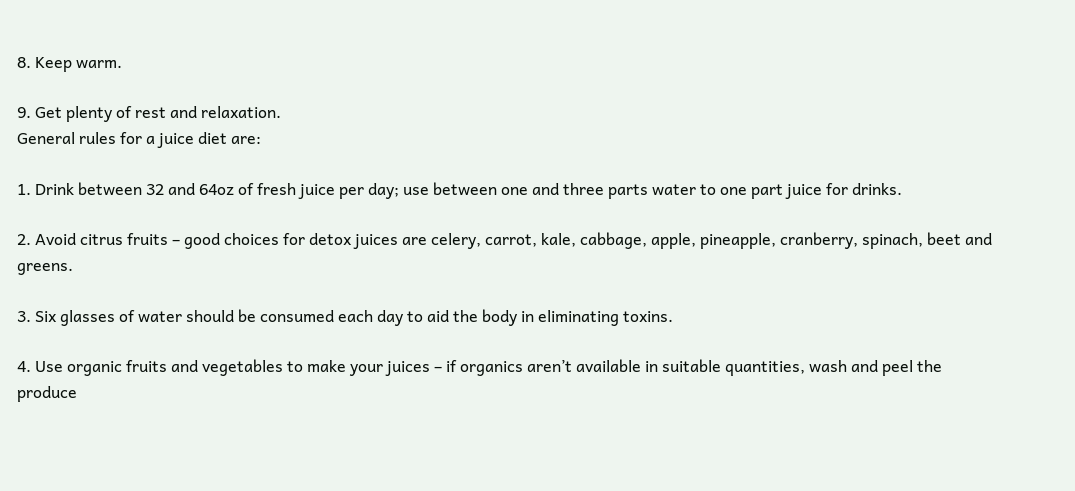8. Keep warm.

9. Get plenty of rest and relaxation.
General rules for a juice diet are:

1. Drink between 32 and 64oz of fresh juice per day; use between one and three parts water to one part juice for drinks.

2. Avoid citrus fruits – good choices for detox juices are celery, carrot, kale, cabbage, apple, pineapple, cranberry, spinach, beet and greens.

3. Six glasses of water should be consumed each day to aid the body in eliminating toxins.

4. Use organic fruits and vegetables to make your juices – if organics aren’t available in suitable quantities, wash and peel the produce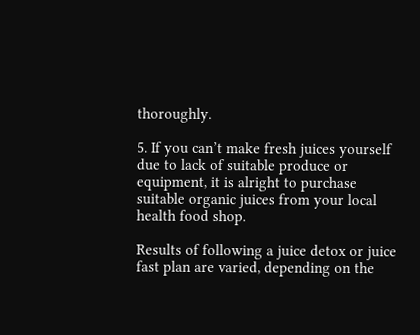thoroughly.

5. If you can’t make fresh juices yourself due to lack of suitable produce or equipment, it is alright to purchase suitable organic juices from your local health food shop.

Results of following a juice detox or juice fast plan are varied, depending on the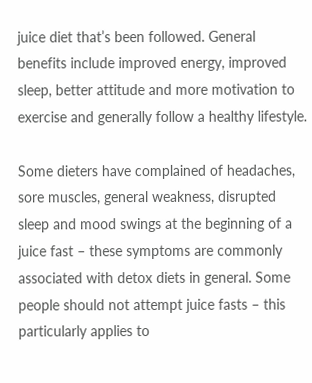juice diet that’s been followed. General benefits include improved energy, improved sleep, better attitude and more motivation to exercise and generally follow a healthy lifestyle.

Some dieters have complained of headaches, sore muscles, general weakness, disrupted sleep and mood swings at the beginning of a juice fast – these symptoms are commonly associated with detox diets in general. Some people should not attempt juice fasts – this particularly applies to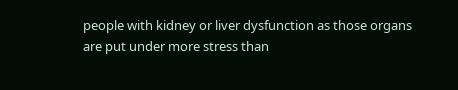people with kidney or liver dysfunction as those organs are put under more stress than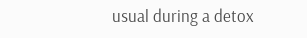usual during a detox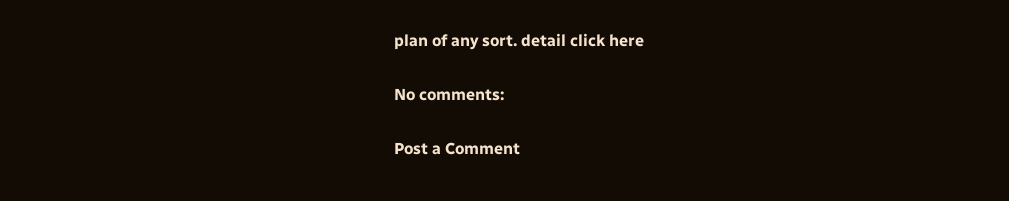plan of any sort. detail click here

No comments:

Post a Comment